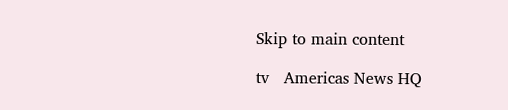Skip to main content

tv   Americas News HQ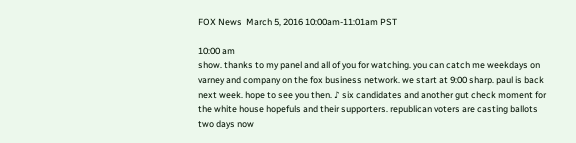FOX News  March 5, 2016 10:00am-11:01am PST

10:00 am
show. thanks to my panel and all of you for watching. you can catch me weekdays on varney and company on the fox business network. we start at 9:00 sharp. paul is back next week. hope to see you then. ♪ six candidates and another gut check moment for the white house hopefuls and their supporters. republican voters are casting ballots two days now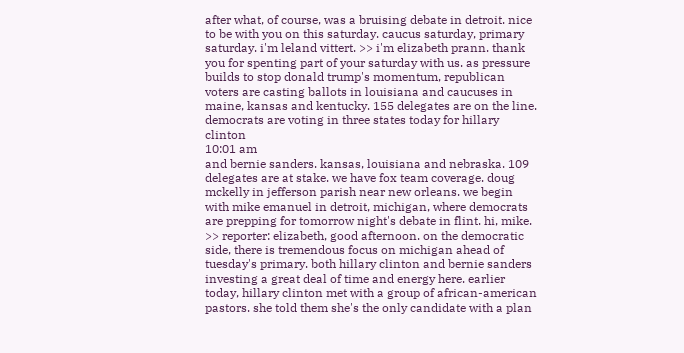after what, of course, was a bruising debate in detroit. nice to be with you on this saturday. caucus saturday, primary saturday. i'm leland vittert. >> i'm elizabeth prann. thank you for spenting part of your saturday with us. as pressure builds to stop donald trump's momentum, republican voters are casting ballots in louisiana and caucuses in maine, kansas and kentucky. 155 delegates are on the line. democrats are voting in three states today for hillary clinton
10:01 am
and bernie sanders. kansas, louisiana and nebraska. 109 delegates are at stake. we have fox team coverage. doug mckelly in jefferson parish near new orleans. we begin with mike emanuel in detroit, michigan, where democrats are prepping for tomorrow night's debate in flint. hi, mike. >> reporter: elizabeth, good afternoon. on the democratic side, there is tremendous focus on michigan ahead of tuesday's primary. both hillary clinton and bernie sanders investing a great deal of time and energy here. earlier today, hillary clinton met with a group of african-american pastors. she told them she's the only candidate with a plan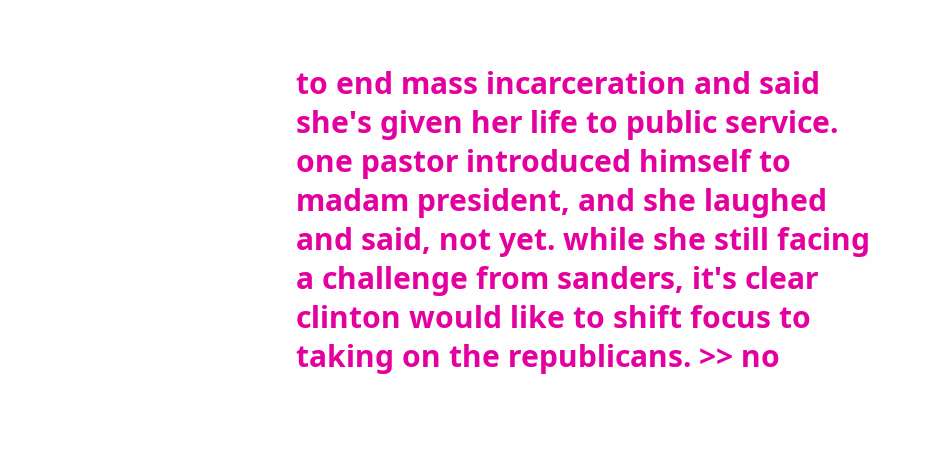to end mass incarceration and said she's given her life to public service. one pastor introduced himself to madam president, and she laughed and said, not yet. while she still facing a challenge from sanders, it's clear clinton would like to shift focus to taking on the republicans. >> no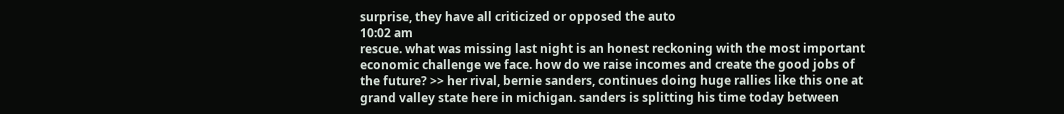surprise, they have all criticized or opposed the auto
10:02 am
rescue. what was missing last night is an honest reckoning with the most important economic challenge we face. how do we raise incomes and create the good jobs of the future? >> her rival, bernie sanders, continues doing huge rallies like this one at grand valley state here in michigan. sanders is splitting his time today between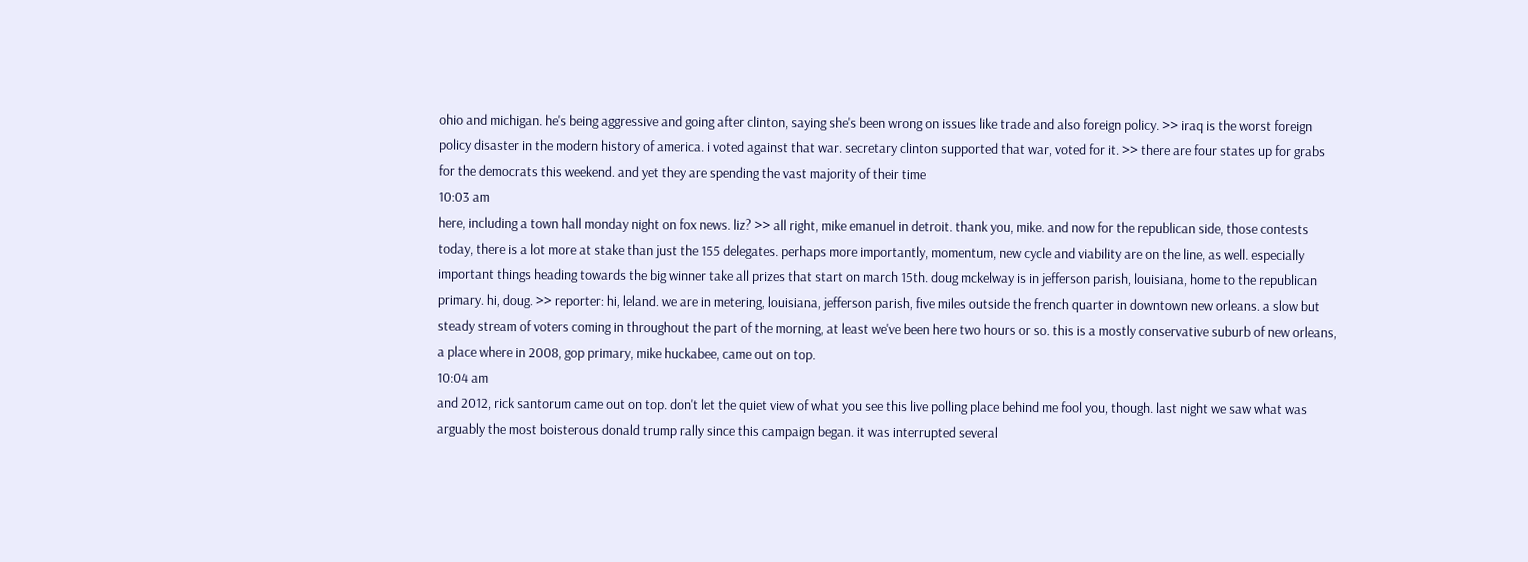ohio and michigan. he's being aggressive and going after clinton, saying she's been wrong on issues like trade and also foreign policy. >> iraq is the worst foreign policy disaster in the modern history of america. i voted against that war. secretary clinton supported that war, voted for it. >> there are four states up for grabs for the democrats this weekend. and yet they are spending the vast majority of their time
10:03 am
here, including a town hall monday night on fox news. liz? >> all right, mike emanuel in detroit. thank you, mike. and now for the republican side, those contests today, there is a lot more at stake than just the 155 delegates. perhaps more importantly, momentum, new cycle and viability are on the line, as well. especially important things heading towards the big winner take all prizes that start on march 15th. doug mckelway is in jefferson parish, louisiana, home to the republican primary. hi, doug. >> reporter: hi, leland. we are in metering, louisiana, jefferson parish, five miles outside the french quarter in downtown new orleans. a slow but steady stream of voters coming in throughout the part of the morning, at least we've been here two hours or so. this is a mostly conservative suburb of new orleans, a place where in 2008, gop primary, mike huckabee, came out on top.
10:04 am
and 2012, rick santorum came out on top. don't let the quiet view of what you see this live polling place behind me fool you, though. last night we saw what was arguably the most boisterous donald trump rally since this campaign began. it was interrupted several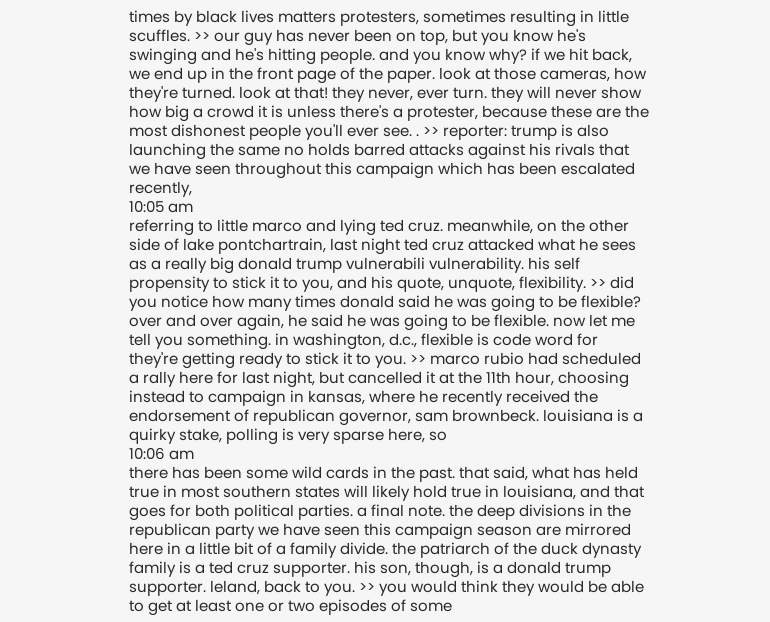times by black lives matters protesters, sometimes resulting in little scuffles. >> our guy has never been on top, but you know he's swinging and he's hitting people. and you know why? if we hit back, we end up in the front page of the paper. look at those cameras, how they're turned. look at that! they never, ever turn. they will never show how big a crowd it is unless there's a protester, because these are the most dishonest people you'll ever see. . >> reporter: trump is also launching the same no holds barred attacks against his rivals that we have seen throughout this campaign which has been escalated recently,
10:05 am
referring to little marco and lying ted cruz. meanwhile, on the other side of lake pontchartrain, last night ted cruz attacked what he sees as a really big donald trump vulnerabili vulnerability. his self propensity to stick it to you, and his quote, unquote, flexibility. >> did you notice how many times donald said he was going to be flexible? over and over again, he said he was going to be flexible. now let me tell you something. in washington, d.c., flexible is code word for they're getting ready to stick it to you. >> marco rubio had scheduled a rally here for last night, but cancelled it at the 11th hour, choosing instead to campaign in kansas, where he recently received the endorsement of republican governor, sam brownbeck. louisiana is a quirky stake, polling is very sparse here, so
10:06 am
there has been some wild cards in the past. that said, what has held true in most southern states will likely hold true in louisiana, and that goes for both political parties. a final note. the deep divisions in the republican party we have seen this campaign season are mirrored here in a little bit of a family divide. the patriarch of the duck dynasty family is a ted cruz supporter. his son, though, is a donald trump supporter. leland, back to you. >> you would think they would be able to get at least one or two episodes of some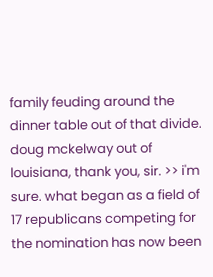family feuding around the dinner table out of that divide. doug mckelway out of louisiana, thank you, sir. >> i'm sure. what began as a field of 17 republicans competing for the nomination has now been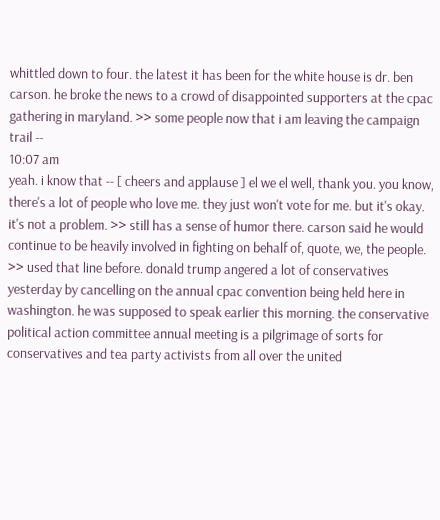whittled down to four. the latest it has been for the white house is dr. ben carson. he broke the news to a crowd of disappointed supporters at the cpac gathering in maryland. >> some people now that i am leaving the campaign trail --
10:07 am
yeah. i know that -- [ cheers and applause ] el we el well, thank you. you know, there's a lot of people who love me. they just won't vote for me. but it's okay. it's not a problem. >> still has a sense of humor there. carson said he would continue to be heavily involved in fighting on behalf of, quote, we, the people. >> used that line before. donald trump angered a lot of conservatives yesterday by cancelling on the annual cpac convention being held here in washington. he was supposed to speak earlier this morning. the conservative political action committee annual meeting is a pilgrimage of sorts for conservatives and tea party activists from all over the united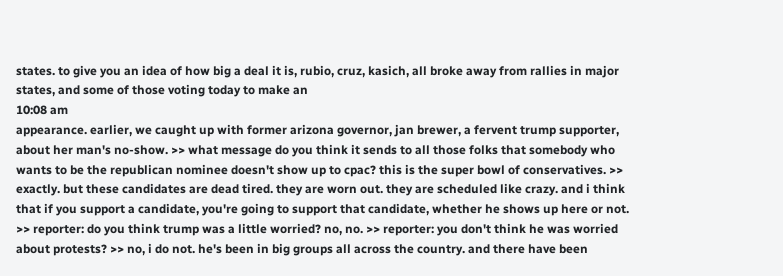states. to give you an idea of how big a deal it is, rubio, cruz, kasich, all broke away from rallies in major states, and some of those voting today to make an
10:08 am
appearance. earlier, we caught up with former arizona governor, jan brewer, a fervent trump supporter, about her man's no-show. >> what message do you think it sends to all those folks that somebody who wants to be the republican nominee doesn't show up to cpac? this is the super bowl of conservatives. >> exactly. but these candidates are dead tired. they are worn out. they are scheduled like crazy. and i think that if you support a candidate, you're going to support that candidate, whether he shows up here or not. >> reporter: do you think trump was a little worried? no, no. >> reporter: you don't think he was worried about protests? >> no, i do not. he's been in big groups all across the country. and there have been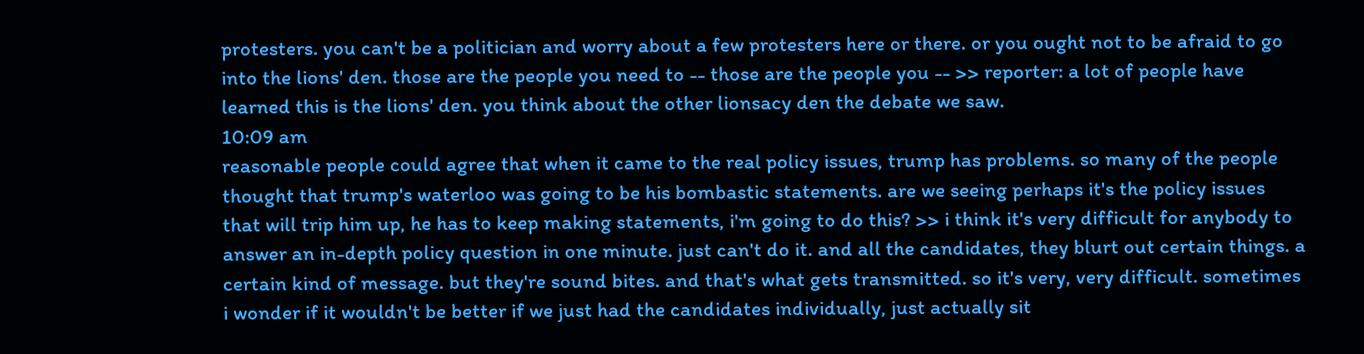protesters. you can't be a politician and worry about a few protesters here or there. or you ought not to be afraid to go into the lions' den. those are the people you need to -- those are the people you -- >> reporter: a lot of people have learned this is the lions' den. you think about the other lionsacy den the debate we saw.
10:09 am
reasonable people could agree that when it came to the real policy issues, trump has problems. so many of the people thought that trump's waterloo was going to be his bombastic statements. are we seeing perhaps it's the policy issues that will trip him up, he has to keep making statements, i'm going to do this? >> i think it's very difficult for anybody to answer an in-depth policy question in one minute. just can't do it. and all the candidates, they blurt out certain things. a certain kind of message. but they're sound bites. and that's what gets transmitted. so it's very, very difficult. sometimes i wonder if it wouldn't be better if we just had the candidates individually, just actually sit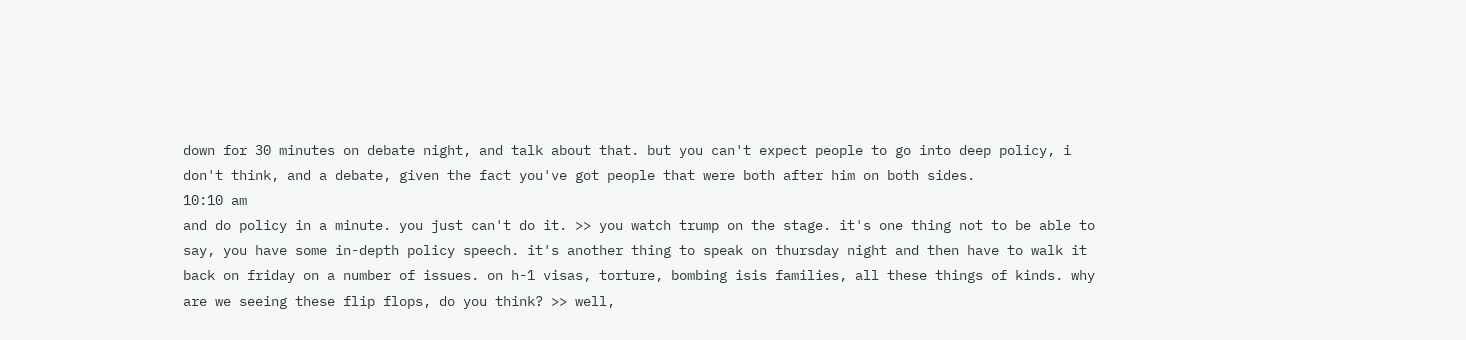down for 30 minutes on debate night, and talk about that. but you can't expect people to go into deep policy, i don't think, and a debate, given the fact you've got people that were both after him on both sides.
10:10 am
and do policy in a minute. you just can't do it. >> you watch trump on the stage. it's one thing not to be able to say, you have some in-depth policy speech. it's another thing to speak on thursday night and then have to walk it back on friday on a number of issues. on h-1 visas, torture, bombing isis families, all these things of kinds. why are we seeing these flip flops, do you think? >> well,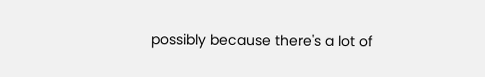possibly because there's a lot of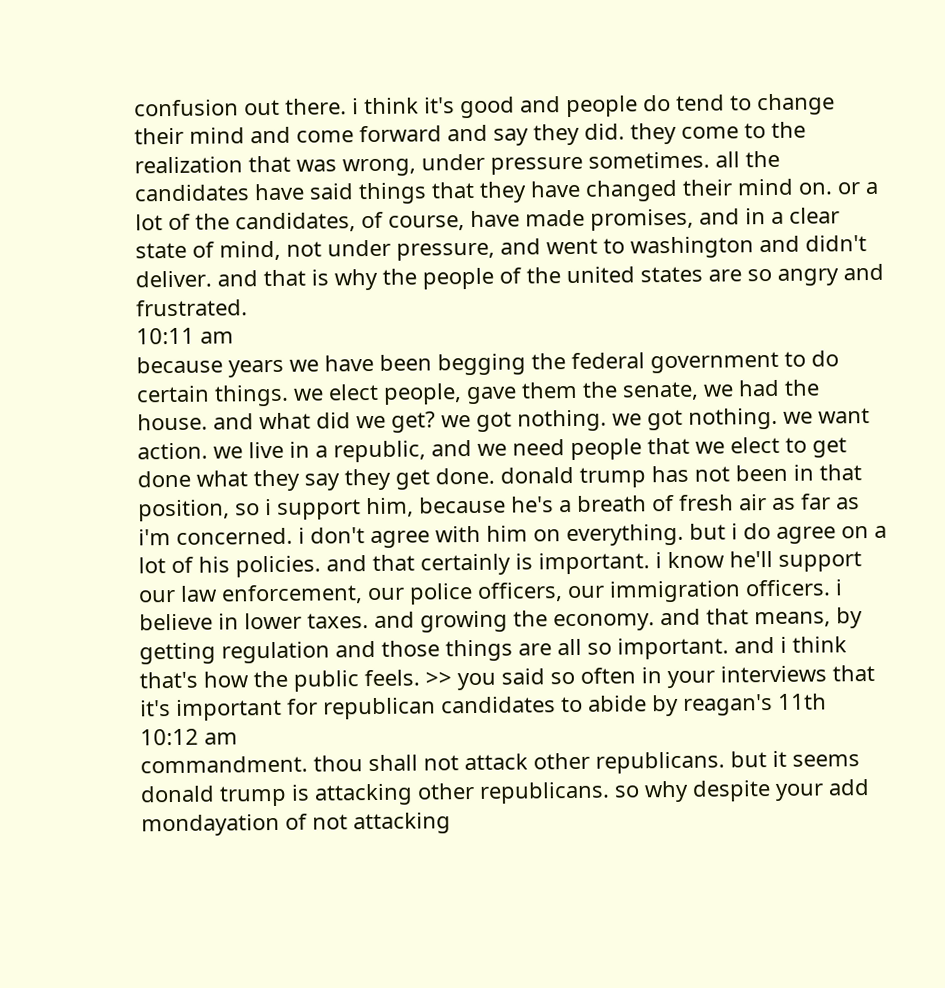confusion out there. i think it's good and people do tend to change their mind and come forward and say they did. they come to the realization that was wrong, under pressure sometimes. all the candidates have said things that they have changed their mind on. or a lot of the candidates, of course, have made promises, and in a clear state of mind, not under pressure, and went to washington and didn't deliver. and that is why the people of the united states are so angry and frustrated.
10:11 am
because years we have been begging the federal government to do certain things. we elect people, gave them the senate, we had the house. and what did we get? we got nothing. we got nothing. we want action. we live in a republic, and we need people that we elect to get done what they say they get done. donald trump has not been in that position, so i support him, because he's a breath of fresh air as far as i'm concerned. i don't agree with him on everything. but i do agree on a lot of his policies. and that certainly is important. i know he'll support our law enforcement, our police officers, our immigration officers. i believe in lower taxes. and growing the economy. and that means, by getting regulation and those things are all so important. and i think that's how the public feels. >> you said so often in your interviews that it's important for republican candidates to abide by reagan's 11th
10:12 am
commandment. thou shall not attack other republicans. but it seems donald trump is attacking other republicans. so why despite your add mondayation of not attacking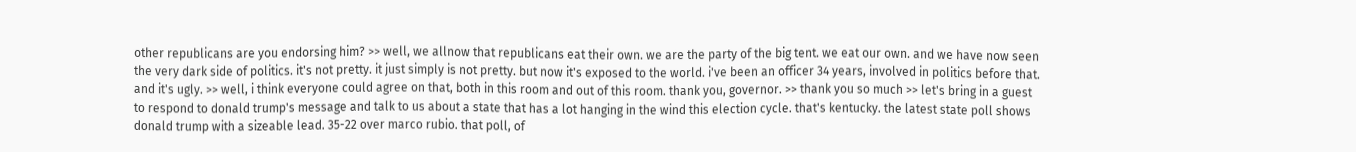other republicans are you endorsing him? >> well, we allnow that republicans eat their own. we are the party of the big tent. we eat our own. and we have now seen the very dark side of politics. it's not pretty. it just simply is not pretty. but now it's exposed to the world. i've been an officer 34 years, involved in politics before that. and it's ugly. >> well, i think everyone could agree on that, both in this room and out of this room. thank you, governor. >> thank you so much >> let's bring in a guest to respond to donald trump's message and talk to us about a state that has a lot hanging in the wind this election cycle. that's kentucky. the latest state poll shows donald trump with a sizeable lead. 35-22 over marco rubio. that poll, of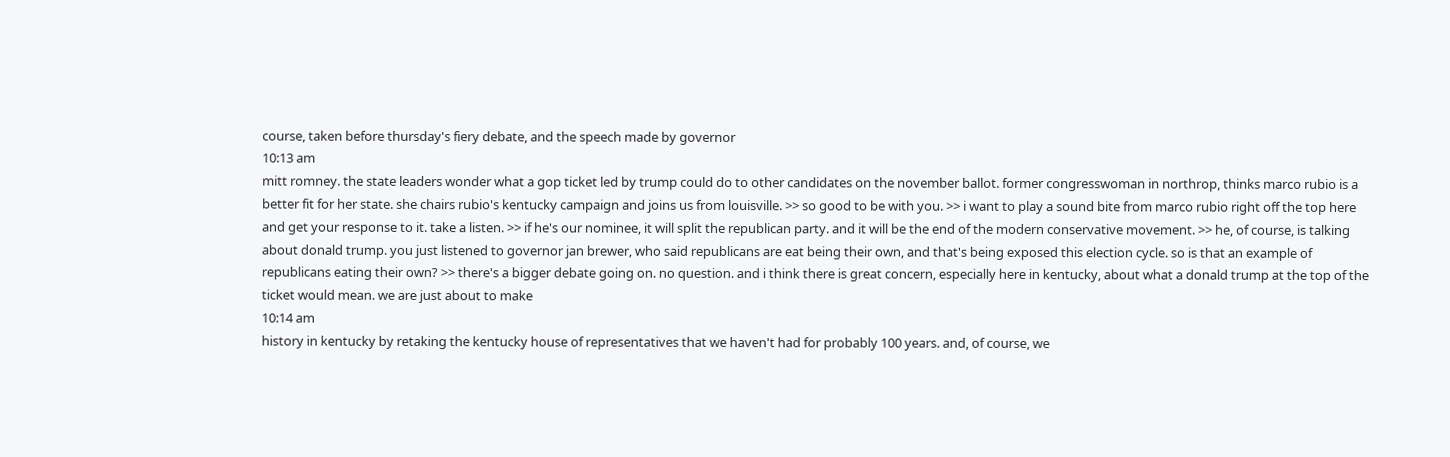course, taken before thursday's fiery debate, and the speech made by governor
10:13 am
mitt romney. the state leaders wonder what a gop ticket led by trump could do to other candidates on the november ballot. former congresswoman in northrop, thinks marco rubio is a better fit for her state. she chairs rubio's kentucky campaign and joins us from louisville. >> so good to be with you. >> i want to play a sound bite from marco rubio right off the top here and get your response to it. take a listen. >> if he's our nominee, it will split the republican party. and it will be the end of the modern conservative movement. >> he, of course, is talking about donald trump. you just listened to governor jan brewer, who said republicans are eat being their own, and that's being exposed this election cycle. so is that an example of republicans eating their own? >> there's a bigger debate going on. no question. and i think there is great concern, especially here in kentucky, about what a donald trump at the top of the ticket would mean. we are just about to make
10:14 am
history in kentucky by retaking the kentucky house of representatives that we haven't had for probably 100 years. and, of course, we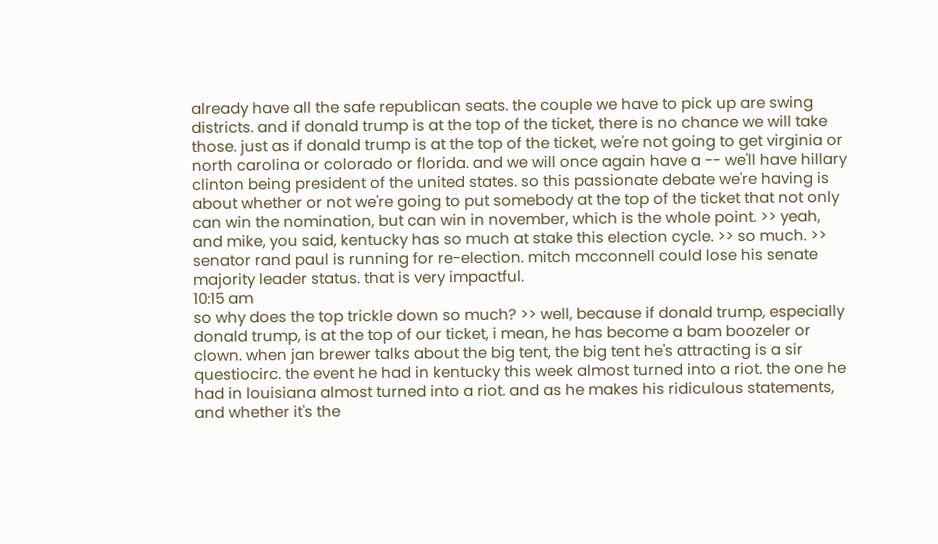already have all the safe republican seats. the couple we have to pick up are swing districts. and if donald trump is at the top of the ticket, there is no chance we will take those. just as if donald trump is at the top of the ticket, we're not going to get virginia or north carolina or colorado or florida. and we will once again have a -- we'll have hillary clinton being president of the united states. so this passionate debate we're having is about whether or not we're going to put somebody at the top of the ticket that not only can win the nomination, but can win in november, which is the whole point. >> yeah, and mike, you said, kentucky has so much at stake this election cycle. >> so much. >> senator rand paul is running for re-election. mitch mcconnell could lose his senate majority leader status. that is very impactful.
10:15 am
so why does the top trickle down so much? >> well, because if donald trump, especially donald trump, is at the top of our ticket, i mean, he has become a bam boozeler or clown. when jan brewer talks about the big tent, the big tent he's attracting is a sir questiocirc. the event he had in kentucky this week almost turned into a riot. the one he had in louisiana almost turned into a riot. and as he makes his ridiculous statements, and whether it's the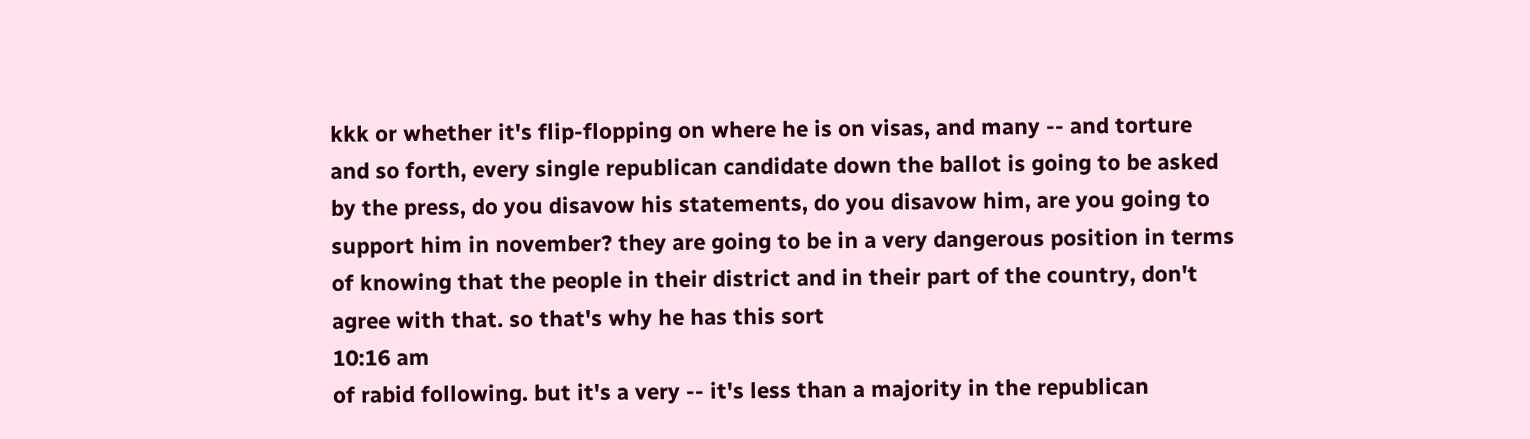kkk or whether it's flip-flopping on where he is on visas, and many -- and torture and so forth, every single republican candidate down the ballot is going to be asked by the press, do you disavow his statements, do you disavow him, are you going to support him in november? they are going to be in a very dangerous position in terms of knowing that the people in their district and in their part of the country, don't agree with that. so that's why he has this sort
10:16 am
of rabid following. but it's a very -- it's less than a majority in the republican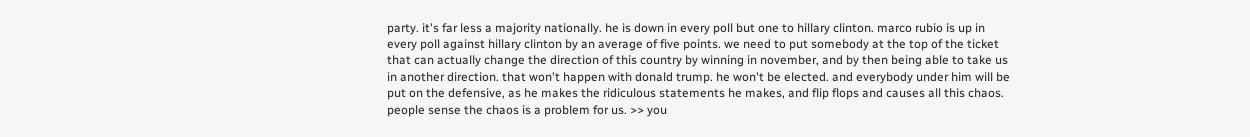party. it's far less a majority nationally. he is down in every poll but one to hillary clinton. marco rubio is up in every poll against hillary clinton by an average of five points. we need to put somebody at the top of the ticket that can actually change the direction of this country by winning in november, and by then being able to take us in another direction. that won't happen with donald trump. he won't be elected. and everybody under him will be put on the defensive, as he makes the ridiculous statements he makes, and flip flops and causes all this chaos. people sense the chaos is a problem for us. >> you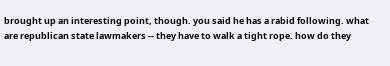brought up an interesting point, though. you said he has a rabid following. what are republican state lawmakers -- they have to walk a tight rope. how do they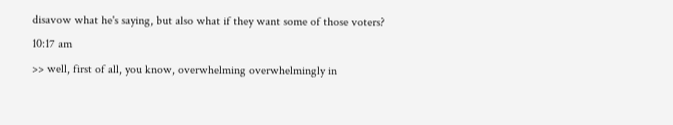disavow what he's saying, but also what if they want some of those voters?
10:17 am
>> well, first of all, you know, overwhelming overwhelmingly in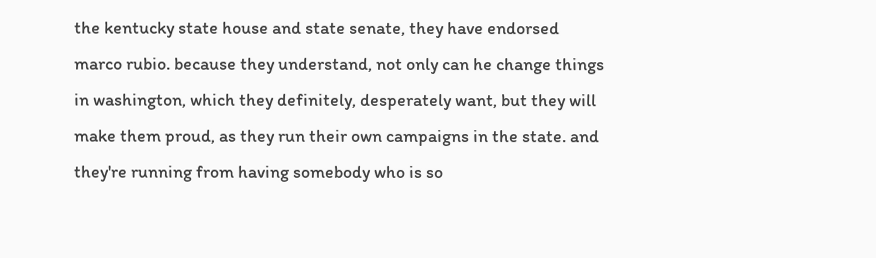the kentucky state house and state senate, they have endorsed marco rubio. because they understand, not only can he change things in washington, which they definitely, desperately want, but they will make them proud, as they run their own campaigns in the state. and they're running from having somebody who is so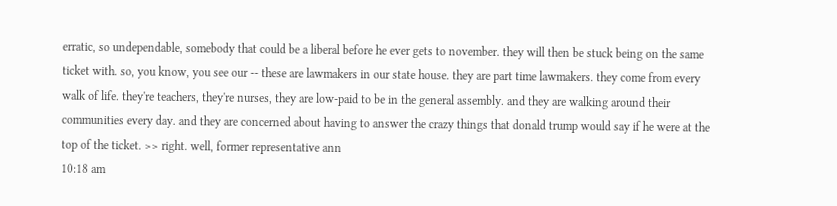erratic, so undependable, somebody that could be a liberal before he ever gets to november. they will then be stuck being on the same ticket with. so, you know, you see our -- these are lawmakers in our state house. they are part time lawmakers. they come from every walk of life. they're teachers, they're nurses, they are low-paid to be in the general assembly. and they are walking around their communities every day. and they are concerned about having to answer the crazy things that donald trump would say if he were at the top of the ticket. >> right. well, former representative ann
10:18 am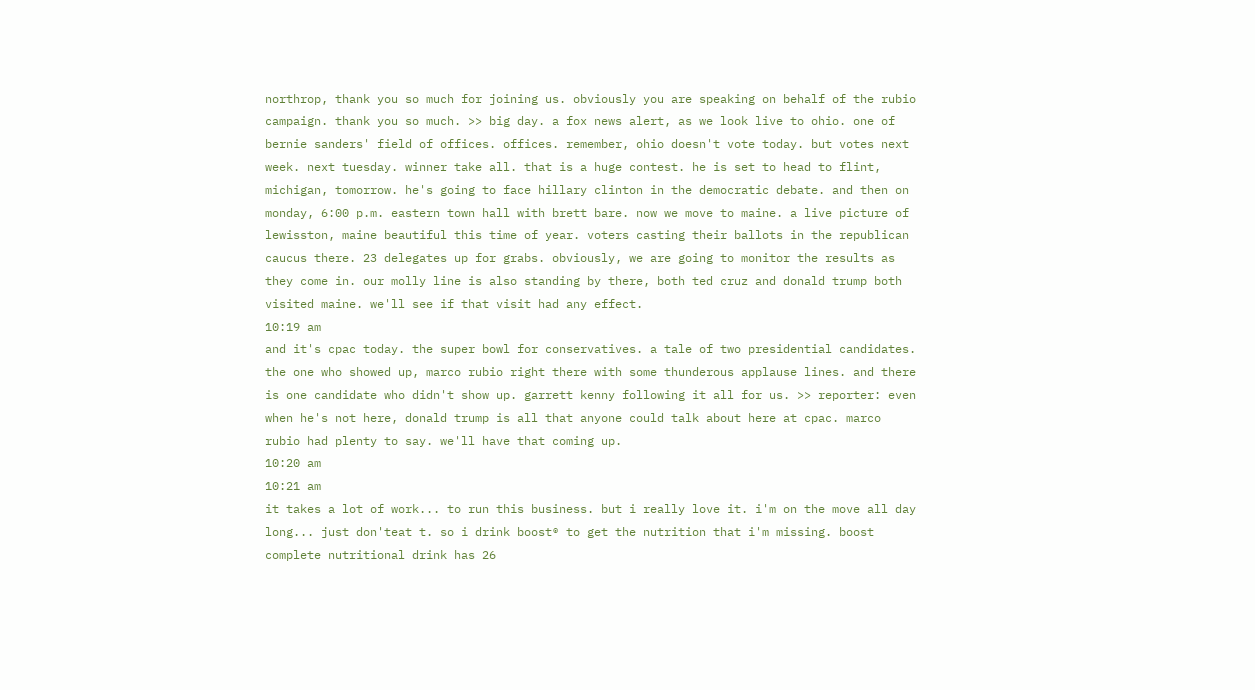northrop, thank you so much for joining us. obviously you are speaking on behalf of the rubio campaign. thank you so much. >> big day. a fox news alert, as we look live to ohio. one of bernie sanders' field of offices. offices. remember, ohio doesn't vote today. but votes next week. next tuesday. winner take all. that is a huge contest. he is set to head to flint, michigan, tomorrow. he's going to face hillary clinton in the democratic debate. and then on monday, 6:00 p.m. eastern town hall with brett bare. now we move to maine. a live picture of lewisston, maine beautiful this time of year. voters casting their ballots in the republican caucus there. 23 delegates up for grabs. obviously, we are going to monitor the results as they come in. our molly line is also standing by there, both ted cruz and donald trump both visited maine. we'll see if that visit had any effect.
10:19 am
and it's cpac today. the super bowl for conservatives. a tale of two presidential candidates. the one who showed up, marco rubio right there with some thunderous applause lines. and there is one candidate who didn't show up. garrett kenny following it all for us. >> reporter: even when he's not here, donald trump is all that anyone could talk about here at cpac. marco rubio had plenty to say. we'll have that coming up.
10:20 am
10:21 am
it takes a lot of work... to run this business. but i really love it. i'm on the move all day long... just don'teat t. so i drink boost® to get the nutrition that i'm missing. boost complete nutritional drink has 26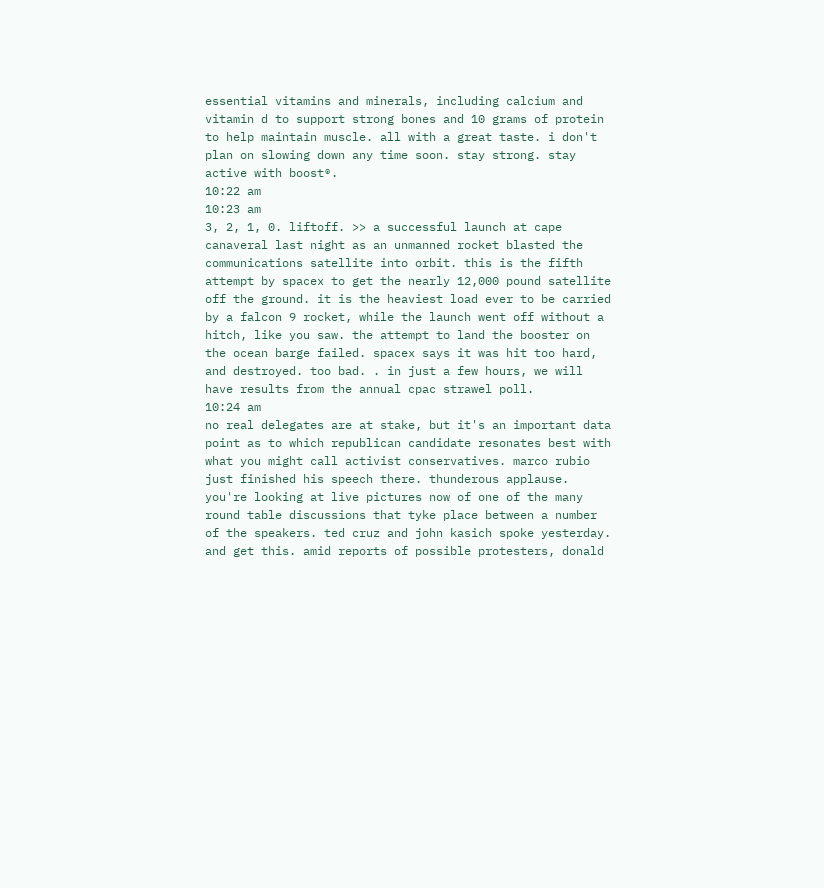essential vitamins and minerals, including calcium and vitamin d to support strong bones and 10 grams of protein to help maintain muscle. all with a great taste. i don't plan on slowing down any time soon. stay strong. stay active with boost®.
10:22 am
10:23 am
3, 2, 1, 0. liftoff. >> a successful launch at cape canaveral last night as an unmanned rocket blasted the communications satellite into orbit. this is the fifth attempt by spacex to get the nearly 12,000 pound satellite off the ground. it is the heaviest load ever to be carried by a falcon 9 rocket, while the launch went off without a hitch, like you saw. the attempt to land the booster on the ocean barge failed. spacex says it was hit too hard, and destroyed. too bad. . in just a few hours, we will have results from the annual cpac strawel poll.
10:24 am
no real delegates are at stake, but it's an important data point as to which republican candidate resonates best with what you might call activist conservatives. marco rubio just finished his speech there. thunderous applause. you're looking at live pictures now of one of the many round table discussions that tyke place between a number of the speakers. ted cruz and john kasich spoke yesterday. and get this. amid reports of possible protesters, donald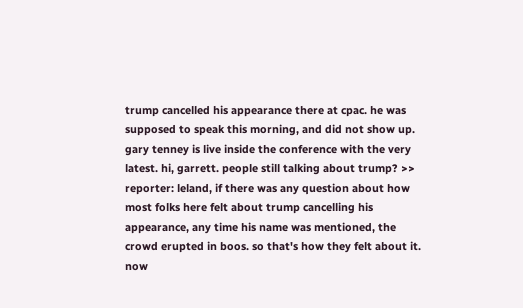trump cancelled his appearance there at cpac. he was supposed to speak this morning, and did not show up. gary tenney is live inside the conference with the very latest. hi, garrett. people still talking about trump? >> reporter: leland, if there was any question about how most folks here felt about trump cancelling his appearance, any time his name was mentioned, the crowd erupted in boos. so that's how they felt about it. now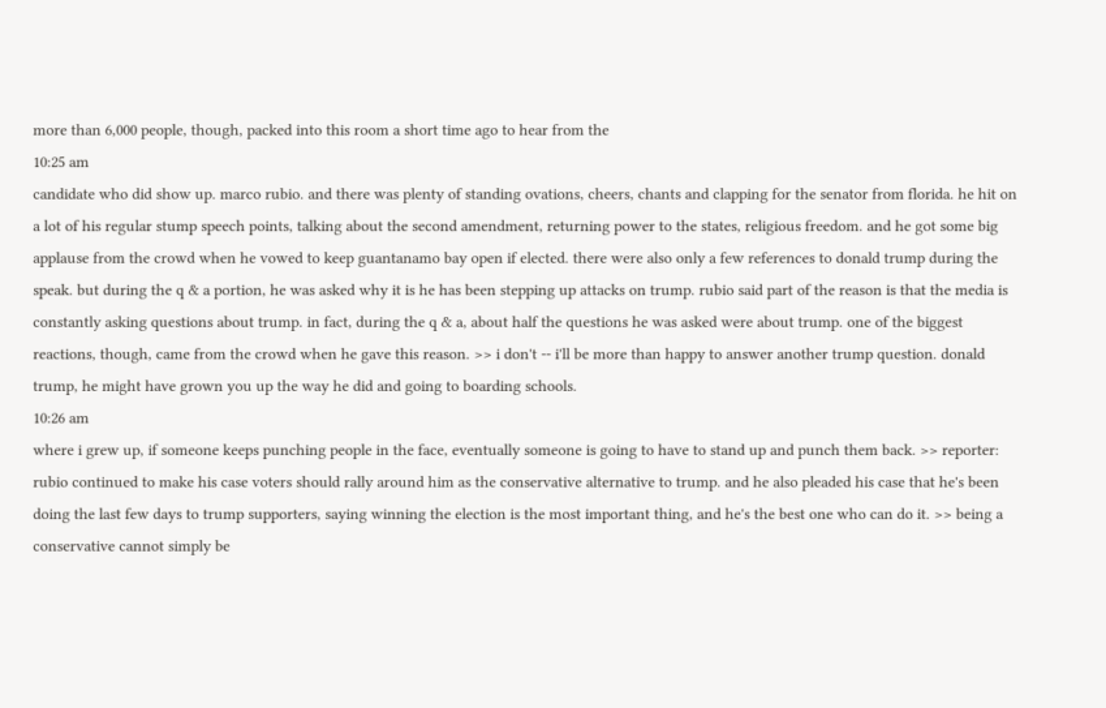more than 6,000 people, though, packed into this room a short time ago to hear from the
10:25 am
candidate who did show up. marco rubio. and there was plenty of standing ovations, cheers, chants and clapping for the senator from florida. he hit on a lot of his regular stump speech points, talking about the second amendment, returning power to the states, religious freedom. and he got some big applause from the crowd when he vowed to keep guantanamo bay open if elected. there were also only a few references to donald trump during the speak. but during the q & a portion, he was asked why it is he has been stepping up attacks on trump. rubio said part of the reason is that the media is constantly asking questions about trump. in fact, during the q & a, about half the questions he was asked were about trump. one of the biggest reactions, though, came from the crowd when he gave this reason. >> i don't -- i'll be more than happy to answer another trump question. donald trump, he might have grown you up the way he did and going to boarding schools.
10:26 am
where i grew up, if someone keeps punching people in the face, eventually someone is going to have to stand up and punch them back. >> reporter: rubio continued to make his case voters should rally around him as the conservative alternative to trump. and he also pleaded his case that he's been doing the last few days to trump supporters, saying winning the election is the most important thing, and he's the best one who can do it. >> being a conservative cannot simply be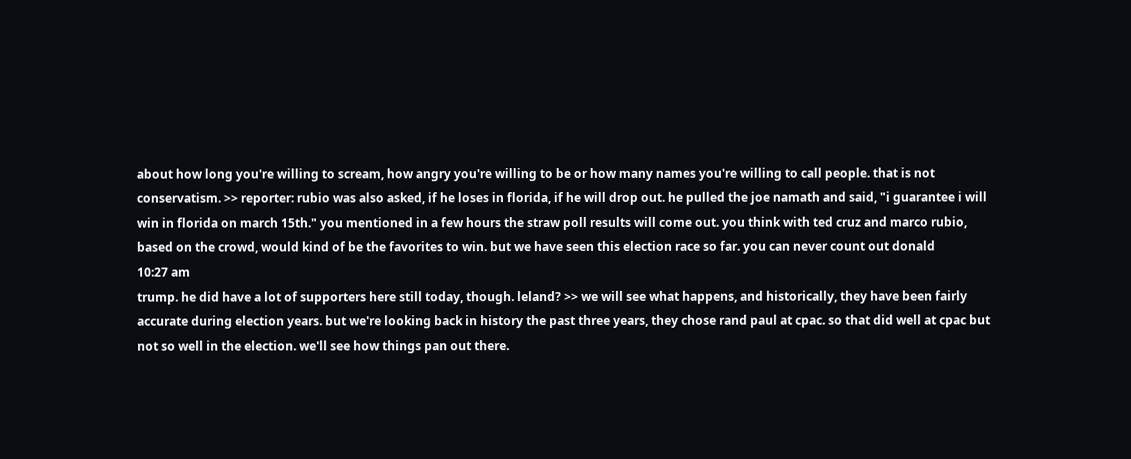about how long you're willing to scream, how angry you're willing to be or how many names you're willing to call people. that is not conservatism. >> reporter: rubio was also asked, if he loses in florida, if he will drop out. he pulled the joe namath and said, "i guarantee i will win in florida on march 15th." you mentioned in a few hours the straw poll results will come out. you think with ted cruz and marco rubio, based on the crowd, would kind of be the favorites to win. but we have seen this election race so far. you can never count out donald
10:27 am
trump. he did have a lot of supporters here still today, though. leland? >> we will see what happens, and historically, they have been fairly accurate during election years. but we're looking back in history the past three years, they chose rand paul at cpac. so that did well at cpac but not so well in the election. we'll see how things pan out there.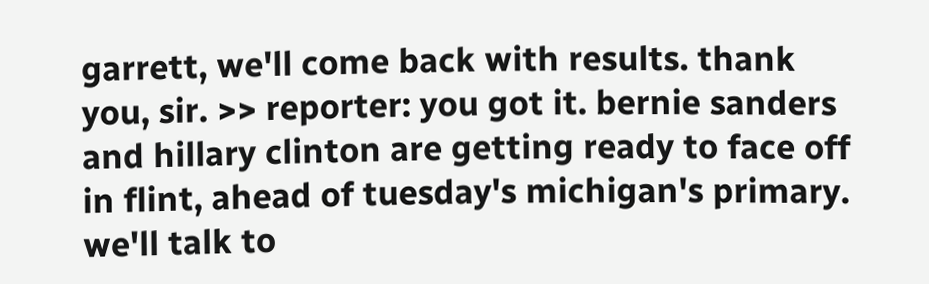garrett, we'll come back with results. thank you, sir. >> reporter: you got it. bernie sanders and hillary clinton are getting ready to face off in flint, ahead of tuesday's michigan's primary. we'll talk to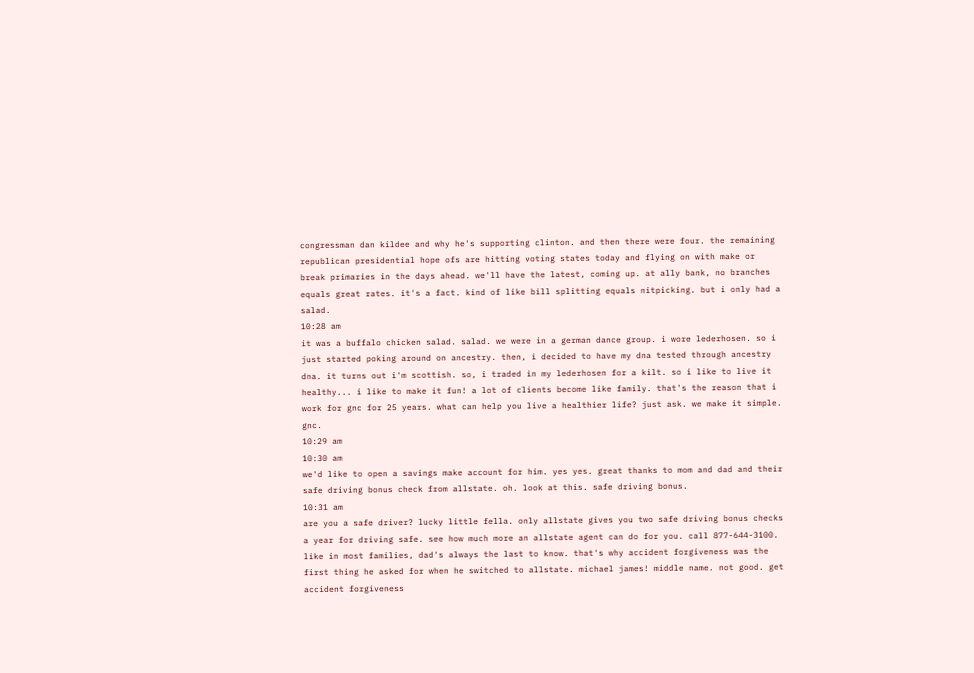congressman dan kildee and why he's supporting clinton. and then there were four. the remaining republican presidential hope ofs are hitting voting states today and flying on with make or break primaries in the days ahead. we'll have the latest, coming up. at ally bank, no branches equals great rates. it's a fact. kind of like bill splitting equals nitpicking. but i only had a salad.
10:28 am
it was a buffalo chicken salad. salad. we were in a german dance group. i wore lederhosen. so i just started poking around on ancestry. then, i decided to have my dna tested through ancestry dna. it turns out i'm scottish. so, i traded in my lederhosen for a kilt. so i like to live it healthy... i like to make it fun! a lot of clients become like family. that's the reason that i work for gnc for 25 years. what can help you live a healthier life? just ask. we make it simple. gnc.
10:29 am
10:30 am
we'd like to open a savings make account for him. yes yes. great thanks to mom and dad and their safe driving bonus check from allstate. oh. look at this. safe driving bonus.
10:31 am
are you a safe driver? lucky little fella. only allstate gives you two safe driving bonus checks a year for driving safe. see how much more an allstate agent can do for you. call 877-644-3100. like in most families, dad's always the last to know. that's why accident forgiveness was the first thing he asked for when he switched to allstate. michael james! middle name. not good. get accident forgiveness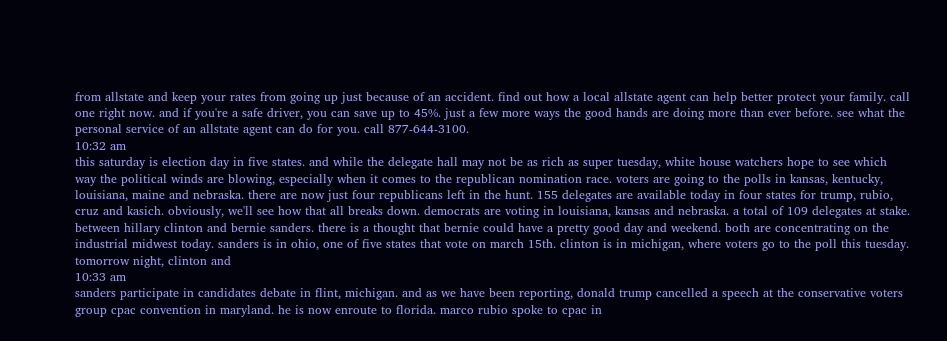from allstate and keep your rates from going up just because of an accident. find out how a local allstate agent can help better protect your family. call one right now. and if you're a safe driver, you can save up to 45%. just a few more ways the good hands are doing more than ever before. see what the personal service of an allstate agent can do for you. call 877-644-3100.
10:32 am
this saturday is election day in five states. and while the delegate hall may not be as rich as super tuesday, white house watchers hope to see which way the political winds are blowing, especially when it comes to the republican nomination race. voters are going to the polls in kansas, kentucky, louisiana, maine and nebraska. there are now just four republicans left in the hunt. 155 delegates are available today in four states for trump, rubio, cruz and kasich. obviously, we'll see how that all breaks down. democrats are voting in louisiana, kansas and nebraska. a total of 109 delegates at stake. between hillary clinton and bernie sanders. there is a thought that bernie could have a pretty good day and weekend. both are concentrating on the industrial midwest today. sanders is in ohio, one of five states that vote on march 15th. clinton is in michigan, where voters go to the poll this tuesday. tomorrow night, clinton and
10:33 am
sanders participate in candidates debate in flint, michigan. and as we have been reporting, donald trump cancelled a speech at the conservative voters group cpac convention in maryland. he is now enroute to florida. marco rubio spoke to cpac in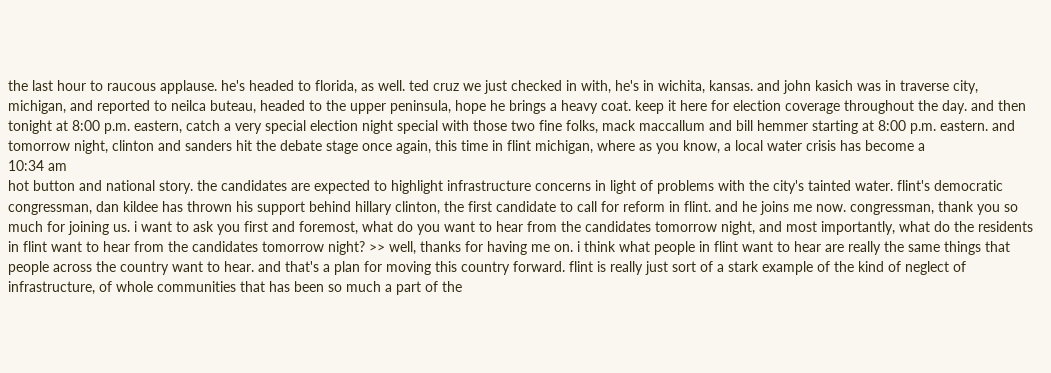the last hour to raucous applause. he's headed to florida, as well. ted cruz we just checked in with, he's in wichita, kansas. and john kasich was in traverse city, michigan, and reported to neilca buteau, headed to the upper peninsula, hope he brings a heavy coat. keep it here for election coverage throughout the day. and then tonight at 8:00 p.m. eastern, catch a very special election night special with those two fine folks, mack maccallum and bill hemmer starting at 8:00 p.m. eastern. and tomorrow night, clinton and sanders hit the debate stage once again, this time in flint michigan, where as you know, a local water crisis has become a
10:34 am
hot button and national story. the candidates are expected to highlight infrastructure concerns in light of problems with the city's tainted water. flint's democratic congressman, dan kildee has thrown his support behind hillary clinton, the first candidate to call for reform in flint. and he joins me now. congressman, thank you so much for joining us. i want to ask you first and foremost, what do you want to hear from the candidates tomorrow night, and most importantly, what do the residents in flint want to hear from the candidates tomorrow night? >> well, thanks for having me on. i think what people in flint want to hear are really the same things that people across the country want to hear. and that's a plan for moving this country forward. flint is really just sort of a stark example of the kind of neglect of infrastructure, of whole communities that has been so much a part of the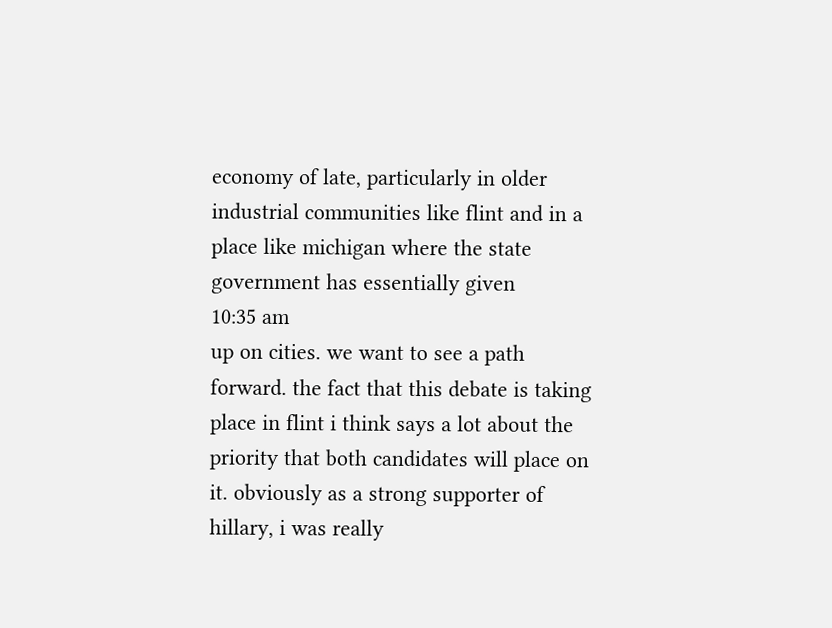economy of late, particularly in older industrial communities like flint and in a place like michigan where the state government has essentially given
10:35 am
up on cities. we want to see a path forward. the fact that this debate is taking place in flint i think says a lot about the priority that both candidates will place on it. obviously as a strong supporter of hillary, i was really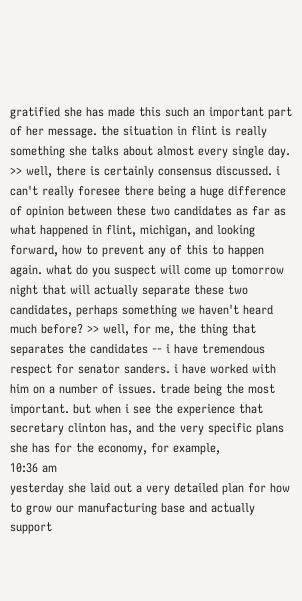gratified she has made this such an important part of her message. the situation in flint is really something she talks about almost every single day. >> well, there is certainly consensus discussed. i can't really foresee there being a huge difference of opinion between these two candidates as far as what happened in flint, michigan, and looking forward, how to prevent any of this to happen again. what do you suspect will come up tomorrow night that will actually separate these two candidates, perhaps something we haven't heard much before? >> well, for me, the thing that separates the candidates -- i have tremendous respect for senator sanders. i have worked with him on a number of issues. trade being the most important. but when i see the experience that secretary clinton has, and the very specific plans she has for the economy, for example,
10:36 am
yesterday she laid out a very detailed plan for how to grow our manufacturing base and actually support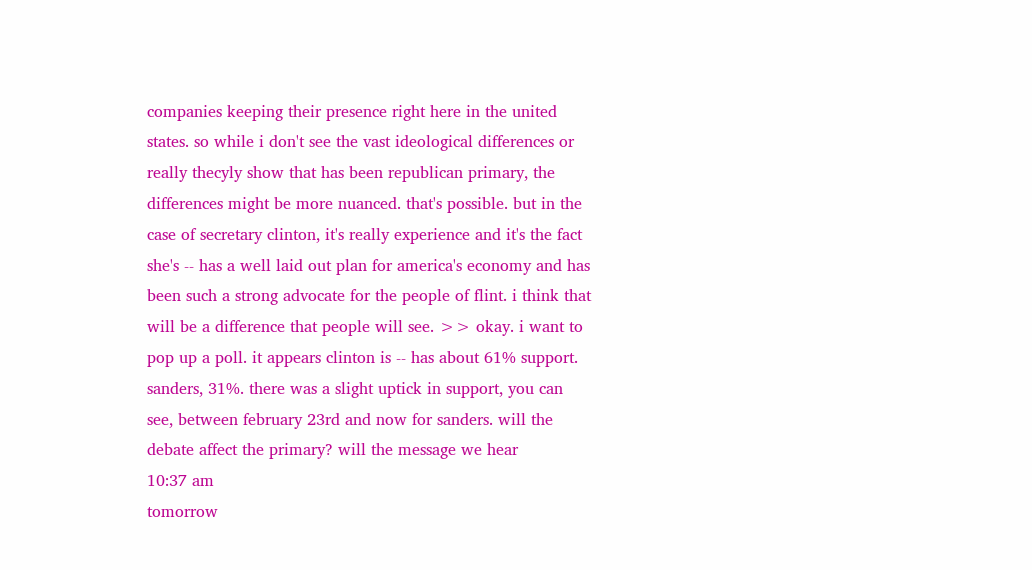companies keeping their presence right here in the united states. so while i don't see the vast ideological differences or really thecyly show that has been republican primary, the differences might be more nuanced. that's possible. but in the case of secretary clinton, it's really experience and it's the fact she's -- has a well laid out plan for america's economy and has been such a strong advocate for the people of flint. i think that will be a difference that people will see. >> okay. i want to pop up a poll. it appears clinton is -- has about 61% support. sanders, 31%. there was a slight uptick in support, you can see, between february 23rd and now for sanders. will the debate affect the primary? will the message we hear
10:37 am
tomorrow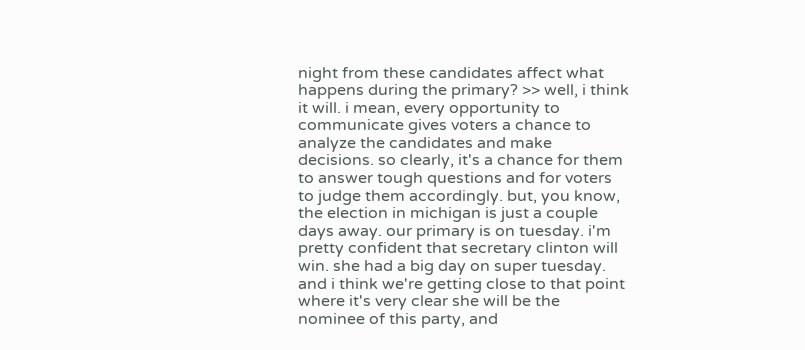night from these candidates affect what happens during the primary? >> well, i think it will. i mean, every opportunity to communicate gives voters a chance to analyze the candidates and make decisions. so clearly, it's a chance for them to answer tough questions and for voters to judge them accordingly. but, you know, the election in michigan is just a couple days away. our primary is on tuesday. i'm pretty confident that secretary clinton will win. she had a big day on super tuesday. and i think we're getting close to that point where it's very clear she will be the nominee of this party, and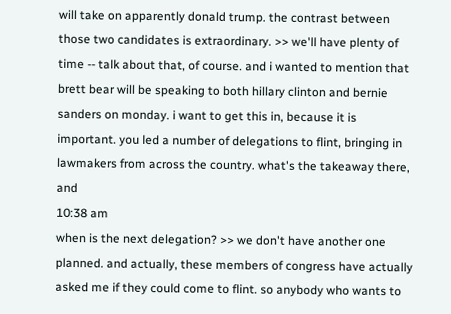will take on apparently donald trump. the contrast between those two candidates is extraordinary. >> we'll have plenty of time -- talk about that, of course. and i wanted to mention that brett bear will be speaking to both hillary clinton and bernie sanders on monday. i want to get this in, because it is important. you led a number of delegations to flint, bringing in lawmakers from across the country. what's the takeaway there, and
10:38 am
when is the next delegation? >> we don't have another one planned. and actually, these members of congress have actually asked me if they could come to flint. so anybody who wants to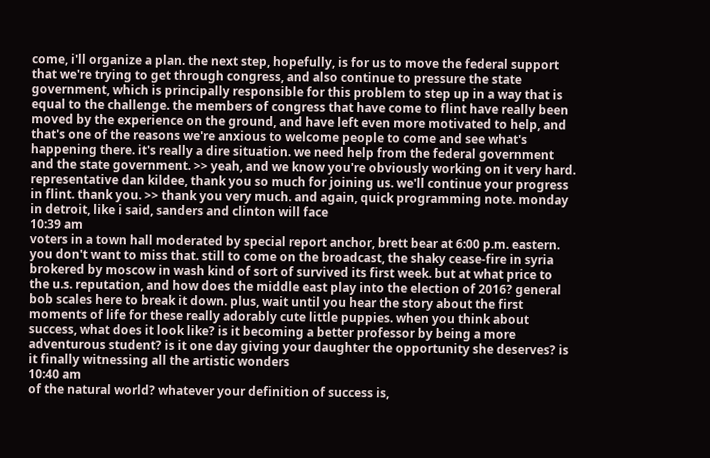come, i'll organize a plan. the next step, hopefully, is for us to move the federal support that we're trying to get through congress, and also continue to pressure the state government, which is principally responsible for this problem to step up in a way that is equal to the challenge. the members of congress that have come to flint have really been moved by the experience on the ground, and have left even more motivated to help, and that's one of the reasons we're anxious to welcome people to come and see what's happening there. it's really a dire situation. we need help from the federal government and the state government. >> yeah, and we know you're obviously working on it very hard. representative dan kildee, thank you so much for joining us. we'll continue your progress in flint. thank you. >> thank you very much. and again, quick programming note. monday in detroit, like i said, sanders and clinton will face
10:39 am
voters in a town hall moderated by special report anchor, brett bear at 6:00 p.m. eastern. you don't want to miss that. still to come on the broadcast, the shaky cease-fire in syria brokered by moscow in wash kind of sort of survived its first week. but at what price to the u.s. reputation, and how does the middle east play into the election of 2016? general bob scales here to break it down. plus, wait until you hear the story about the first moments of life for these really adorably cute little puppies. when you think about success, what does it look like? is it becoming a better professor by being a more adventurous student? is it one day giving your daughter the opportunity she deserves? is it finally witnessing all the artistic wonders
10:40 am
of the natural world? whatever your definition of success is,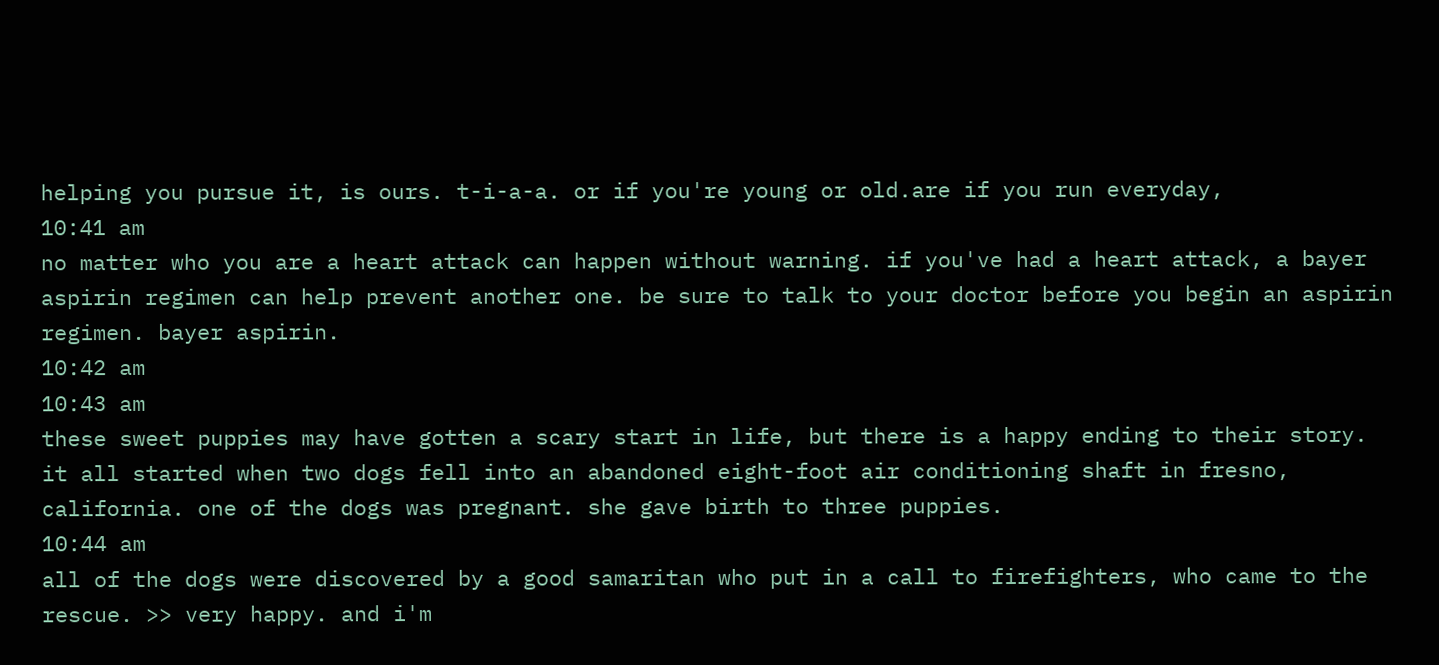helping you pursue it, is ours. t-i-a-a. or if you're young or old.are if you run everyday,
10:41 am
no matter who you are a heart attack can happen without warning. if you've had a heart attack, a bayer aspirin regimen can help prevent another one. be sure to talk to your doctor before you begin an aspirin regimen. bayer aspirin.
10:42 am
10:43 am
these sweet puppies may have gotten a scary start in life, but there is a happy ending to their story. it all started when two dogs fell into an abandoned eight-foot air conditioning shaft in fresno, california. one of the dogs was pregnant. she gave birth to three puppies.
10:44 am
all of the dogs were discovered by a good samaritan who put in a call to firefighters, who came to the rescue. >> very happy. and i'm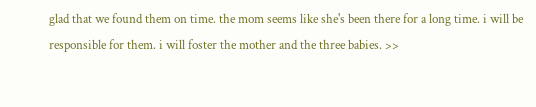glad that we found them on time. the mom seems like she's been there for a long time. i will be responsible for them. i will foster the mother and the three babies. >>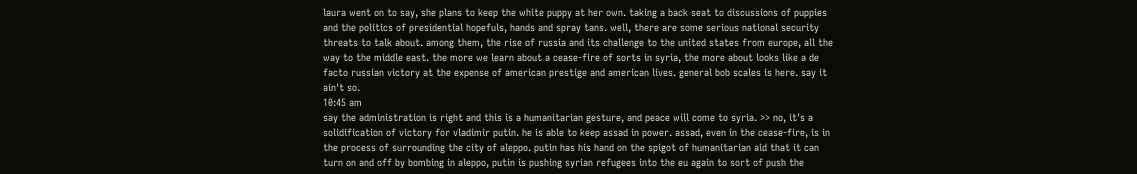laura went on to say, she plans to keep the white puppy at her own. taking a back seat to discussions of puppies and the politics of presidential hopefuls, hands and spray tans. well, there are some serious national security threats to talk about. among them, the rise of russia and its challenge to the united states from europe, all the way to the middle east. the more we learn about a cease-fire of sorts in syria, the more about looks like a de facto russian victory at the expense of american prestige and american lives. general bob scales is here. say it ain't so.
10:45 am
say the administration is right and this is a humanitarian gesture, and peace will come to syria. >> no, it's a solidification of victory for vladimir putin. he is able to keep assad in power. assad, even in the cease-fire, is in the process of surrounding the city of aleppo. putin has his hand on the spigot of humanitarian aid that it can turn on and off by bombing in aleppo, putin is pushing syrian refugees into the eu again to sort of push the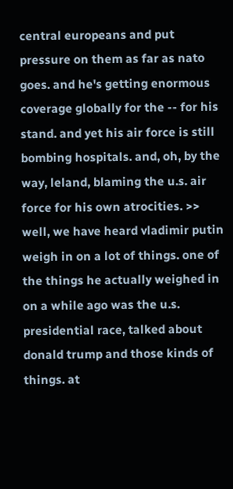central europeans and put pressure on them as far as nato goes. and he's getting enormous coverage globally for the -- for his stand. and yet his air force is still bombing hospitals. and, oh, by the way, leland, blaming the u.s. air force for his own atrocities. >> well, we have heard vladimir putin weigh in on a lot of things. one of the things he actually weighed in on a while ago was the u.s. presidential race, talked about donald trump and those kinds of things. at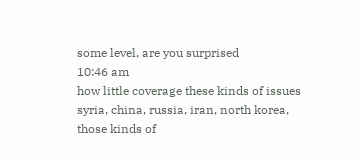some level, are you surprised
10:46 am
how little coverage these kinds of issues syria, china, russia, iran, north korea, those kinds of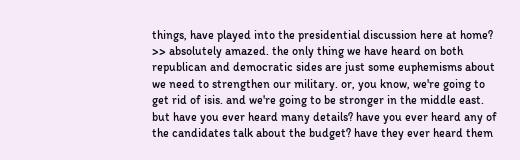things, have played into the presidential discussion here at home? >> absolutely amazed. the only thing we have heard on both republican and democratic sides are just some euphemisms about we need to strengthen our military. or, you know, we're going to get rid of isis. and we're going to be stronger in the middle east. but have you ever heard many details? have you ever heard any of the candidates talk about the budget? have they ever heard them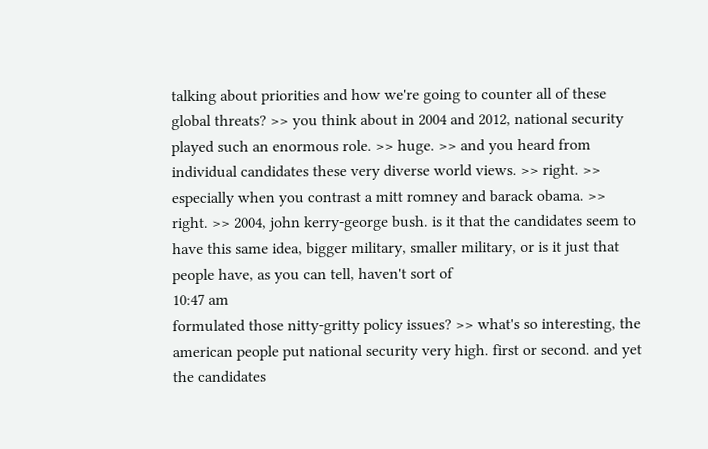talking about priorities and how we're going to counter all of these global threats? >> you think about in 2004 and 2012, national security played such an enormous role. >> huge. >> and you heard from individual candidates these very diverse world views. >> right. >> especially when you contrast a mitt romney and barack obama. >> right. >> 2004, john kerry-george bush. is it that the candidates seem to have this same idea, bigger military, smaller military, or is it just that people have, as you can tell, haven't sort of
10:47 am
formulated those nitty-gritty policy issues? >> what's so interesting, the american people put national security very high. first or second. and yet the candidates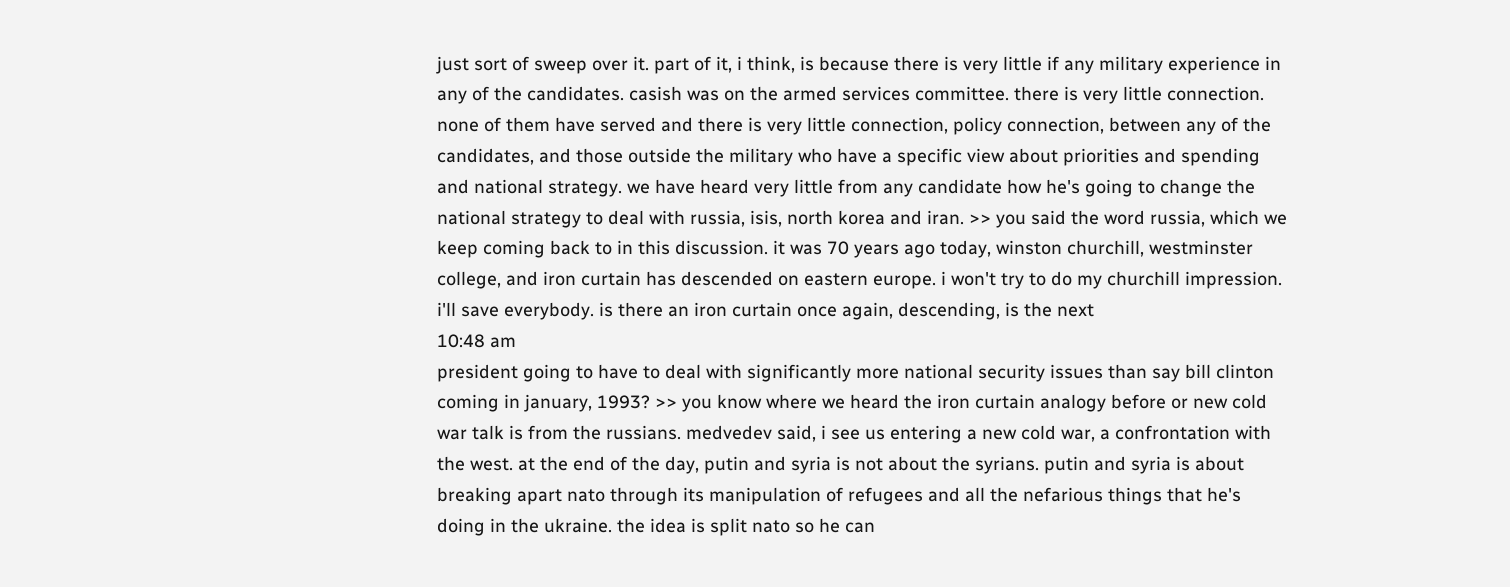just sort of sweep over it. part of it, i think, is because there is very little if any military experience in any of the candidates. casish was on the armed services committee. there is very little connection. none of them have served and there is very little connection, policy connection, between any of the candidates, and those outside the military who have a specific view about priorities and spending and national strategy. we have heard very little from any candidate how he's going to change the national strategy to deal with russia, isis, north korea and iran. >> you said the word russia, which we keep coming back to in this discussion. it was 70 years ago today, winston churchill, westminster college, and iron curtain has descended on eastern europe. i won't try to do my churchill impression. i'll save everybody. is there an iron curtain once again, descending, is the next
10:48 am
president going to have to deal with significantly more national security issues than say bill clinton coming in january, 1993? >> you know where we heard the iron curtain analogy before or new cold war talk is from the russians. medvedev said, i see us entering a new cold war, a confrontation with the west. at the end of the day, putin and syria is not about the syrians. putin and syria is about breaking apart nato through its manipulation of refugees and all the nefarious things that he's doing in the ukraine. the idea is split nato so he can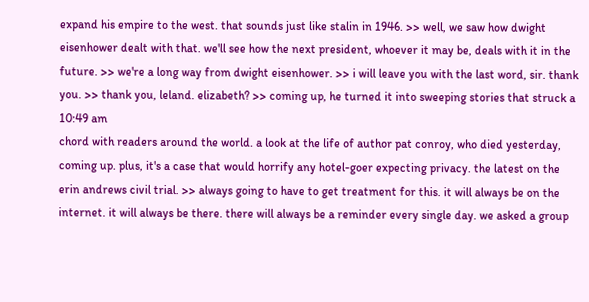expand his empire to the west. that sounds just like stalin in 1946. >> well, we saw how dwight eisenhower dealt with that. we'll see how the next president, whoever it may be, deals with it in the future. >> we're a long way from dwight eisenhower. >> i will leave you with the last word, sir. thank you. >> thank you, leland. elizabeth? >> coming up, he turned it into sweeping stories that struck a
10:49 am
chord with readers around the world. a look at the life of author pat conroy, who died yesterday, coming up. plus, it's a case that would horrify any hotel-goer expecting privacy. the latest on the erin andrews civil trial. >> always going to have to get treatment for this. it will always be on the internet. it will always be there. there will always be a reminder every single day. we asked a group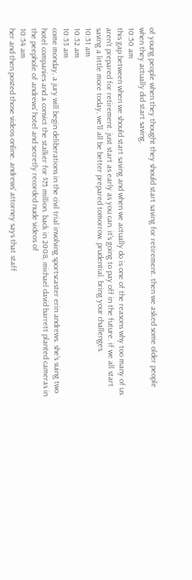of young people when they thought they should start saving for retirement. then we asked some older people when they actually did start saving.
10:50 am
this gap between when we should start saving and when we actually do is one of the reasons why too many of us aren't prepared for retirement. just start as early as you can. it's going to pay off in the future. if we all start saving a little more today, we'll all be better prepared tomorrow. prudential. bring your challenges.
10:51 am
10:52 am
10:53 am
come monday, a jury will begin deliberations in the civil trial involving sportscaster erin andrews. she's suing two hotel companies and a convict the stalker for $75 million. back in 2008, michael david barrett planted cameras in the peephole of andrews' hotel and secretly recorded nude videos of
10:54 am
her and then posted those videos online. andrews' attorney says that staff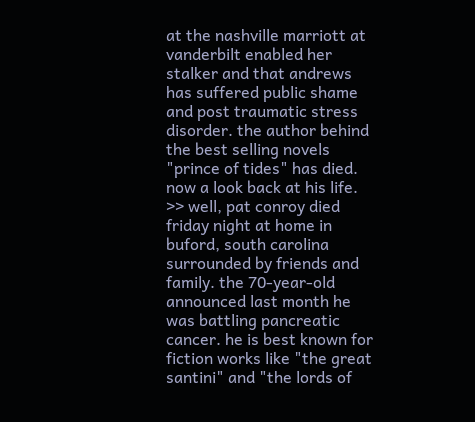at the nashville marriott at vanderbilt enabled her stalker and that andrews has suffered public shame and post traumatic stress disorder. the author behind the best selling novels "prince of tides" has died. now a look back at his life. >> well, pat conroy died friday night at home in buford, south carolina surrounded by friends and family. the 70-year-old announced last month he was battling pancreatic cancer. he is best known for fiction works like "the great santini" and "the lords of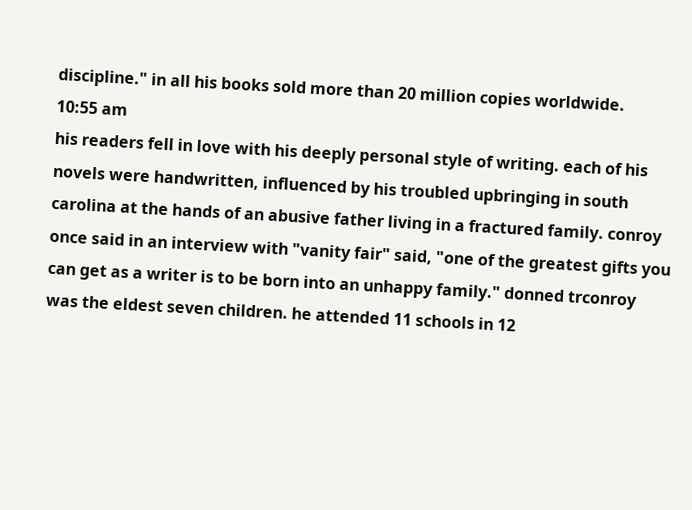discipline." in all his books sold more than 20 million copies worldwide.
10:55 am
his readers fell in love with his deeply personal style of writing. each of his novels were handwritten, influenced by his troubled upbringing in south carolina at the hands of an abusive father living in a fractured family. conroy once said in an interview with "vanity fair" said, "one of the greatest gifts you can get as a writer is to be born into an unhappy family." donned trconroy was the eldest seven children. he attended 11 schools in 12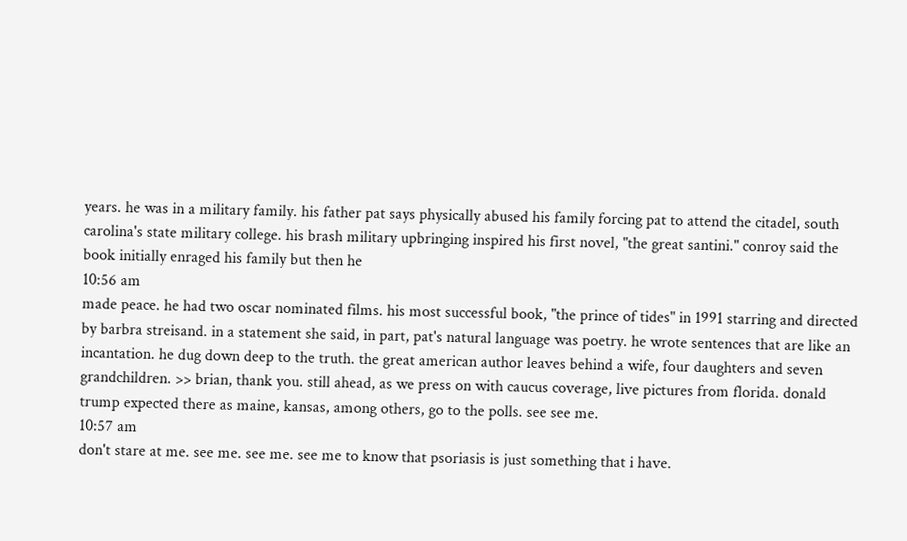years. he was in a military family. his father pat says physically abused his family forcing pat to attend the citadel, south carolina's state military college. his brash military upbringing inspired his first novel, "the great santini." conroy said the book initially enraged his family but then he
10:56 am
made peace. he had two oscar nominated films. his most successful book, "the prince of tides" in 1991 starring and directed by barbra streisand. in a statement she said, in part, pat's natural language was poetry. he wrote sentences that are like an incantation. he dug down deep to the truth. the great american author leaves behind a wife, four daughters and seven grandchildren. >> brian, thank you. still ahead, as we press on with caucus coverage, live pictures from florida. donald trump expected there as maine, kansas, among others, go to the polls. see see me.
10:57 am
don't stare at me. see me. see me. see me to know that psoriasis is just something that i have.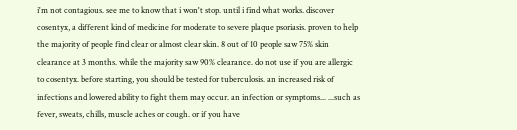i'm not contagious. see me to know that i won't stop. until i find what works. discover cosentyx, a different kind of medicine for moderate to severe plaque psoriasis. proven to help the majority of people find clear or almost clear skin. 8 out of 10 people saw 75% skin clearance at 3 months. while the majority saw 90% clearance. do not use if you are allergic to cosentyx. before starting, you should be tested for tuberculosis. an increased risk of infections and lowered ability to fight them may occur. an infection or symptoms... ...such as fever, sweats, chills, muscle aches or cough. or if you have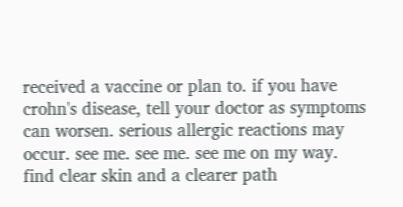received a vaccine or plan to. if you have crohn's disease, tell your doctor as symptoms can worsen. serious allergic reactions may occur. see me. see me. see me on my way. find clear skin and a clearer path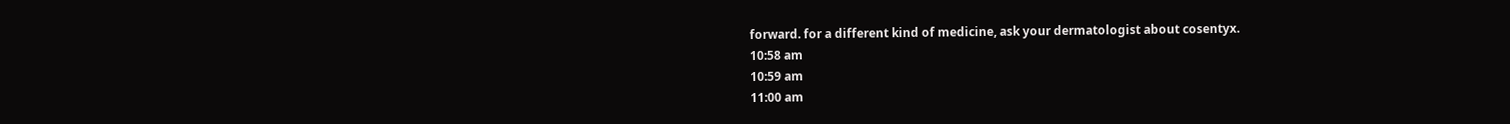forward. for a different kind of medicine, ask your dermatologist about cosentyx.
10:58 am
10:59 am
11:00 am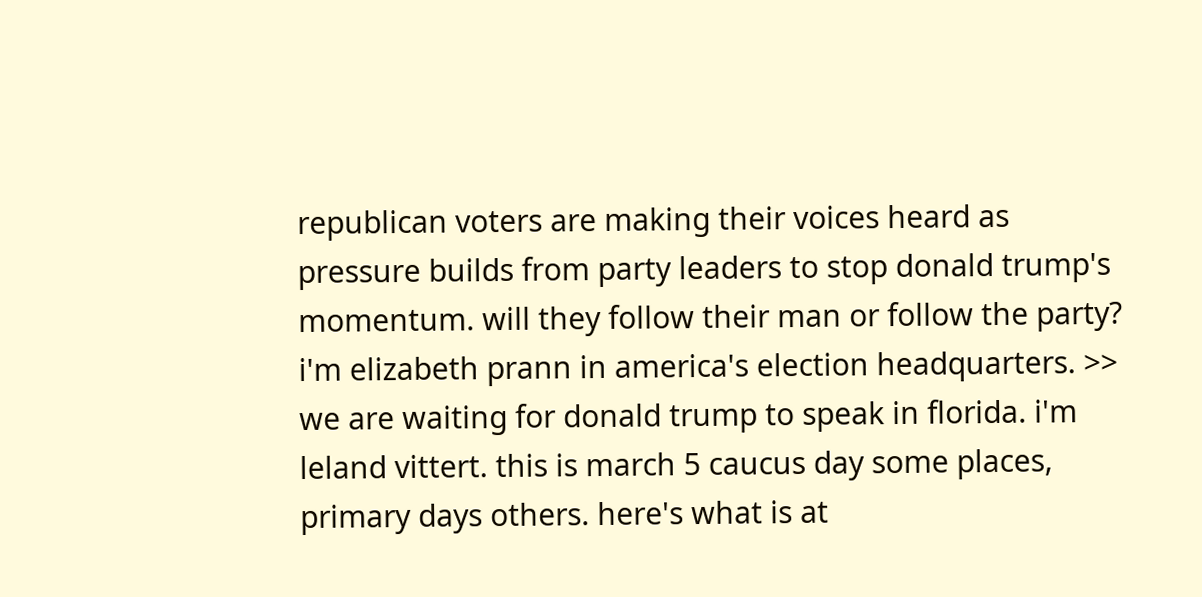republican voters are making their voices heard as pressure builds from party leaders to stop donald trump's momentum. will they follow their man or follow the party? i'm elizabeth prann in america's election headquarters. >> we are waiting for donald trump to speak in florida. i'm leland vittert. this is march 5 caucus day some places, primary days others. here's what is at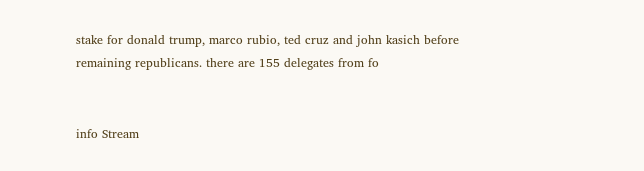stake for donald trump, marco rubio, ted cruz and john kasich before remaining republicans. there are 155 delegates from fo


info Stream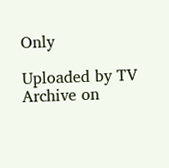Only

Uploaded by TV Archive on